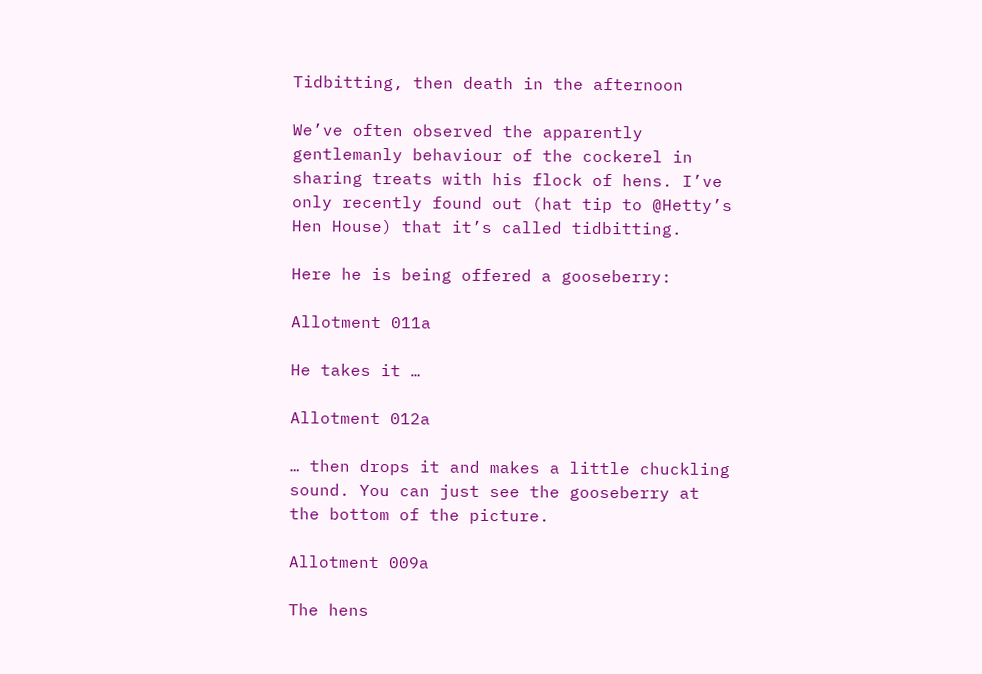Tidbitting, then death in the afternoon

We’ve often observed the apparently gentlemanly behaviour of the cockerel in sharing treats with his flock of hens. I’ve only recently found out (hat tip to @Hetty’s Hen House) that it’s called tidbitting.

Here he is being offered a gooseberry:

Allotment 011a

He takes it …

Allotment 012a

… then drops it and makes a little chuckling sound. You can just see the gooseberry at the bottom of the picture.

Allotment 009a

The hens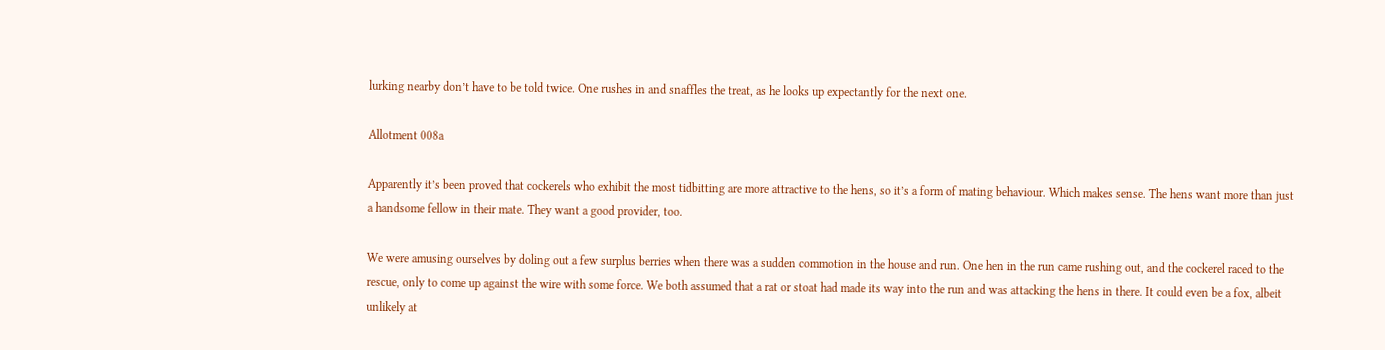lurking nearby don’t have to be told twice. One rushes in and snaffles the treat, as he looks up expectantly for the next one.

Allotment 008a

Apparently it’s been proved that cockerels who exhibit the most tidbitting are more attractive to the hens, so it’s a form of mating behaviour. Which makes sense. The hens want more than just a handsome fellow in their mate. They want a good provider, too.

We were amusing ourselves by doling out a few surplus berries when there was a sudden commotion in the house and run. One hen in the run came rushing out, and the cockerel raced to the rescue, only to come up against the wire with some force. We both assumed that a rat or stoat had made its way into the run and was attacking the hens in there. It could even be a fox, albeit unlikely at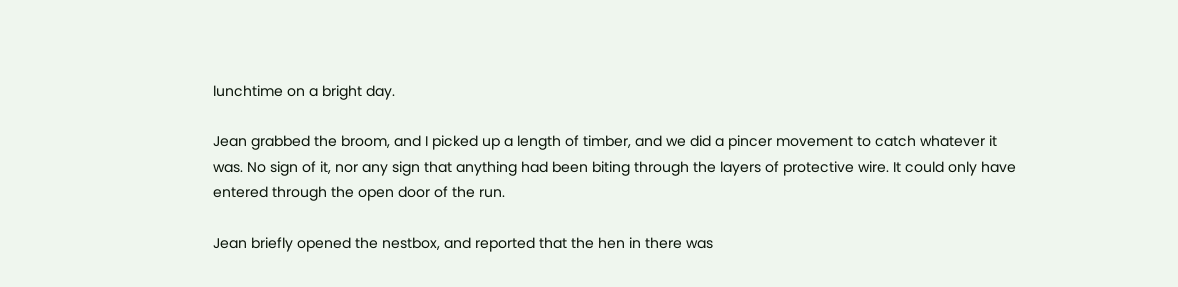lunchtime on a bright day.

Jean grabbed the broom, and I picked up a length of timber, and we did a pincer movement to catch whatever it was. No sign of it, nor any sign that anything had been biting through the layers of protective wire. It could only have entered through the open door of the run.

Jean briefly opened the nestbox, and reported that the hen in there was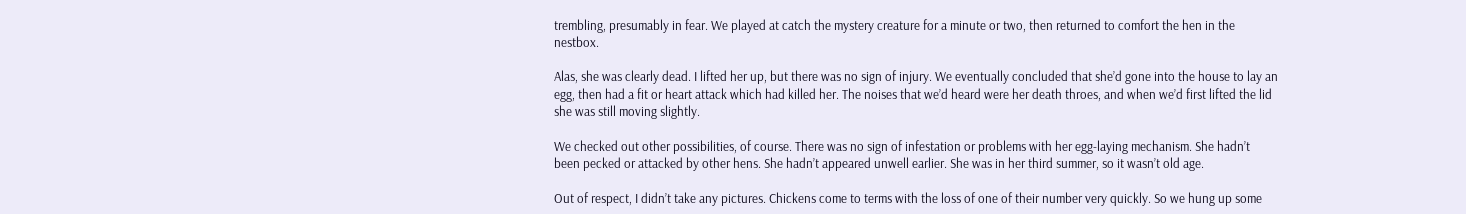trembling, presumably in fear. We played at catch the mystery creature for a minute or two, then returned to comfort the hen in the nestbox.

Alas, she was clearly dead. I lifted her up, but there was no sign of injury. We eventually concluded that she’d gone into the house to lay an egg, then had a fit or heart attack which had killed her. The noises that we’d heard were her death throes, and when we’d first lifted the lid she was still moving slightly.

We checked out other possibilities, of course. There was no sign of infestation or problems with her egg-laying mechanism. She hadn’t been pecked or attacked by other hens. She hadn’t appeared unwell earlier. She was in her third summer, so it wasn’t old age.

Out of respect, I didn’t take any pictures. Chickens come to terms with the loss of one of their number very quickly. So we hung up some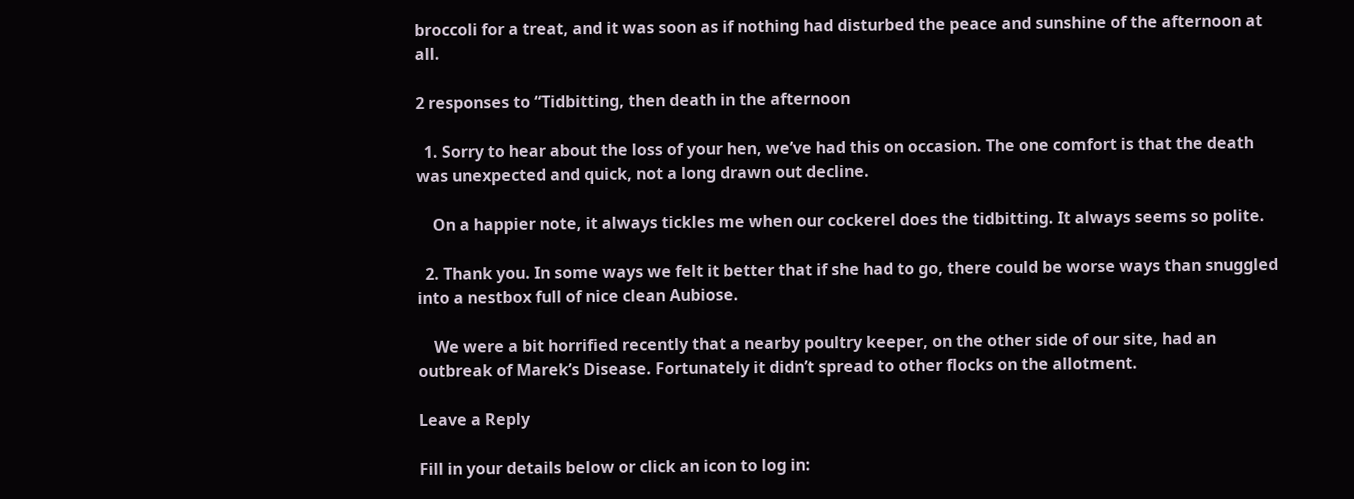broccoli for a treat, and it was soon as if nothing had disturbed the peace and sunshine of the afternoon at all.

2 responses to “Tidbitting, then death in the afternoon

  1. Sorry to hear about the loss of your hen, we’ve had this on occasion. The one comfort is that the death was unexpected and quick, not a long drawn out decline.

    On a happier note, it always tickles me when our cockerel does the tidbitting. It always seems so polite.

  2. Thank you. In some ways we felt it better that if she had to go, there could be worse ways than snuggled into a nestbox full of nice clean Aubiose.

    We were a bit horrified recently that a nearby poultry keeper, on the other side of our site, had an outbreak of Marek’s Disease. Fortunately it didn’t spread to other flocks on the allotment.

Leave a Reply

Fill in your details below or click an icon to log in: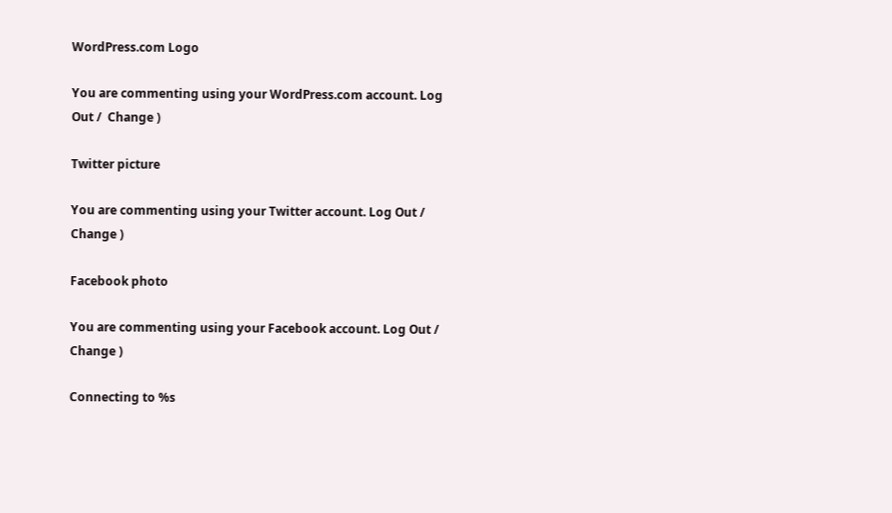WordPress.com Logo

You are commenting using your WordPress.com account. Log Out /  Change )

Twitter picture

You are commenting using your Twitter account. Log Out /  Change )

Facebook photo

You are commenting using your Facebook account. Log Out /  Change )

Connecting to %s